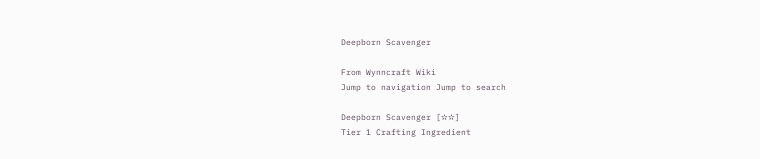Deepborn Scavenger

From Wynncraft Wiki
Jump to navigation Jump to search

Deepborn Scavenger [✫✫]
Tier 1 Crafting Ingredient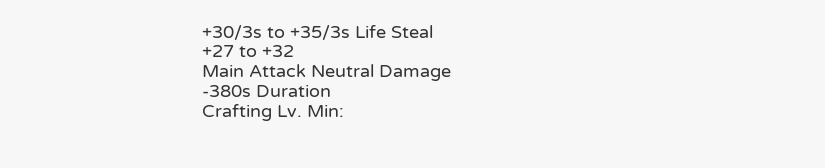+30/3s to +35/3s Life Steal
+27 to +32
Main Attack Neutral Damage
-380s Duration
Crafting Lv. Min: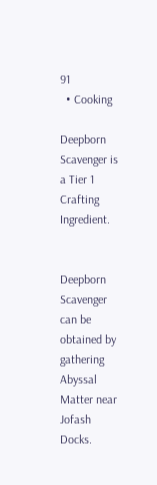91
  • Cooking

Deepborn Scavenger is a Tier 1 Crafting Ingredient.


Deepborn Scavenger can be obtained by gathering Abyssal Matter near Jofash Docks.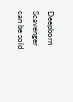Deepborn Scavenger can be sold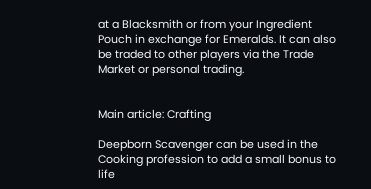at a Blacksmith or from your Ingredient Pouch in exchange for Emeralds. It can also be traded to other players via the Trade Market or personal trading.


Main article: Crafting

Deepborn Scavenger can be used in the Cooking profession to add a small bonus to life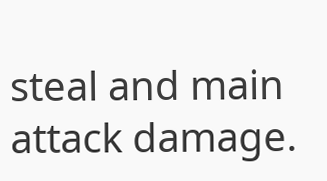steal and main attack damage.